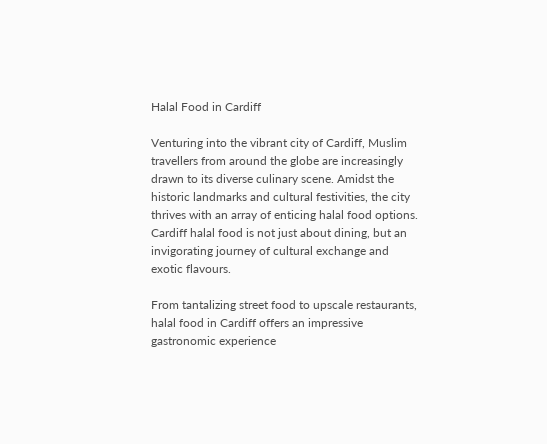Halal Food in Cardiff

Venturing into the vibrant city of Cardiff, Muslim travellers from around the globe are increasingly drawn to its diverse culinary scene. Amidst the historic landmarks and cultural festivities, the city thrives with an array of enticing halal food options. Cardiff halal food is not just about dining, but an invigorating journey of cultural exchange and exotic flavours.

From tantalizing street food to upscale restaurants, halal food in Cardiff offers an impressive gastronomic experience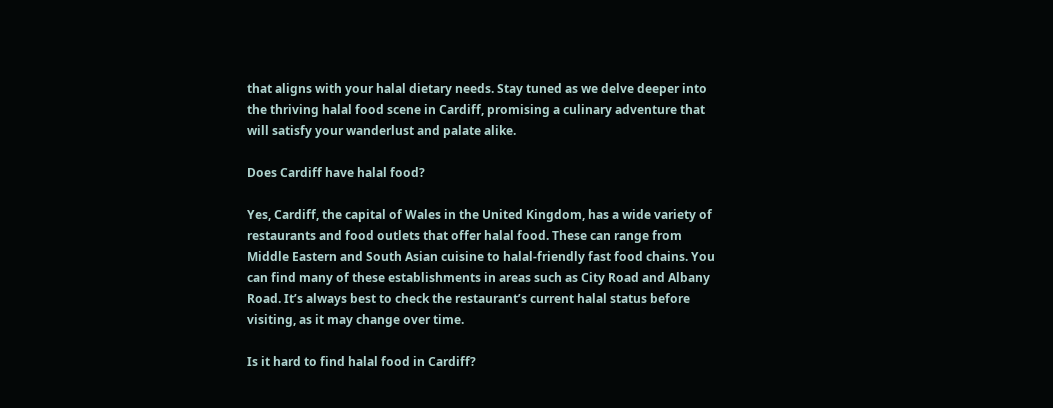that aligns with your halal dietary needs. Stay tuned as we delve deeper into the thriving halal food scene in Cardiff, promising a culinary adventure that will satisfy your wanderlust and palate alike.

Does Cardiff have halal food?

Yes, Cardiff, the capital of Wales in the United Kingdom, has a wide variety of restaurants and food outlets that offer halal food. These can range from Middle Eastern and South Asian cuisine to halal-friendly fast food chains. You can find many of these establishments in areas such as City Road and Albany Road. It’s always best to check the restaurant’s current halal status before visiting, as it may change over time.

Is it hard to find halal food in Cardiff?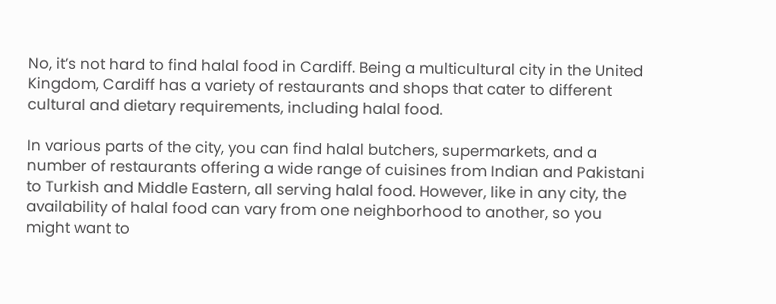No, it’s not hard to find halal food in Cardiff. Being a multicultural city in the United Kingdom, Cardiff has a variety of restaurants and shops that cater to different cultural and dietary requirements, including halal food.

In various parts of the city, you can find halal butchers, supermarkets, and a number of restaurants offering a wide range of cuisines from Indian and Pakistani to Turkish and Middle Eastern, all serving halal food. However, like in any city, the availability of halal food can vary from one neighborhood to another, so you might want to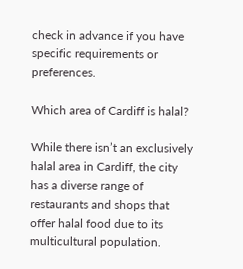check in advance if you have specific requirements or preferences.

Which area of Cardiff is halal?

While there isn’t an exclusively halal area in Cardiff, the city has a diverse range of restaurants and shops that offer halal food due to its multicultural population.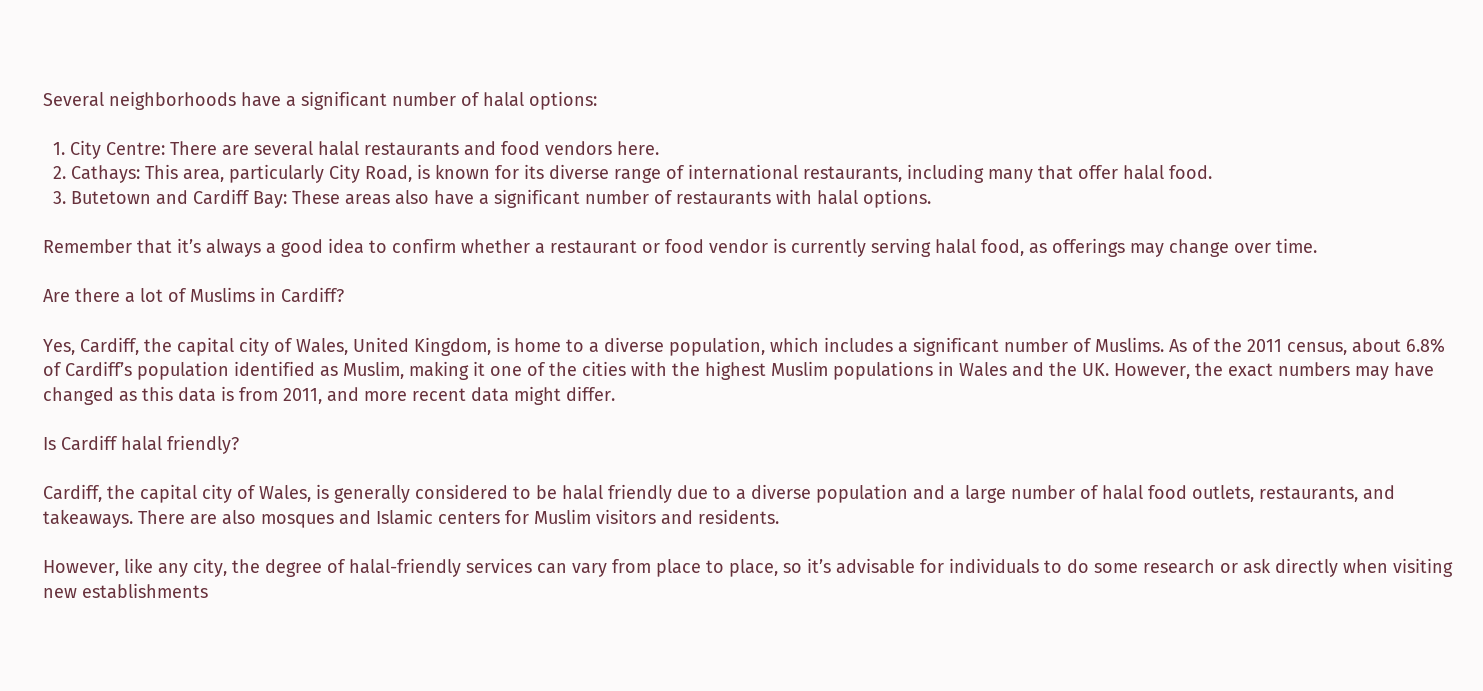Several neighborhoods have a significant number of halal options:

  1. City Centre: There are several halal restaurants and food vendors here.
  2. Cathays: This area, particularly City Road, is known for its diverse range of international restaurants, including many that offer halal food.
  3. Butetown and Cardiff Bay: These areas also have a significant number of restaurants with halal options.

Remember that it’s always a good idea to confirm whether a restaurant or food vendor is currently serving halal food, as offerings may change over time.

Are there a lot of Muslims in Cardiff?

Yes, Cardiff, the capital city of Wales, United Kingdom, is home to a diverse population, which includes a significant number of Muslims. As of the 2011 census, about 6.8% of Cardiff’s population identified as Muslim, making it one of the cities with the highest Muslim populations in Wales and the UK. However, the exact numbers may have changed as this data is from 2011, and more recent data might differ.

Is Cardiff halal friendly?

Cardiff, the capital city of Wales, is generally considered to be halal friendly due to a diverse population and a large number of halal food outlets, restaurants, and takeaways. There are also mosques and Islamic centers for Muslim visitors and residents.

However, like any city, the degree of halal-friendly services can vary from place to place, so it’s advisable for individuals to do some research or ask directly when visiting new establishments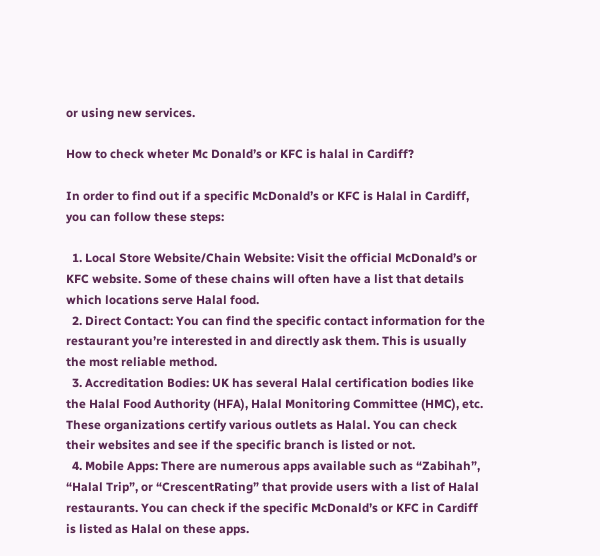or using new services.

How to check wheter Mc Donald’s or KFC is halal in Cardiff?

In order to find out if a specific McDonald’s or KFC is Halal in Cardiff, you can follow these steps:

  1. Local Store Website/Chain Website: Visit the official McDonald’s or KFC website. Some of these chains will often have a list that details which locations serve Halal food.
  2. Direct Contact: You can find the specific contact information for the restaurant you’re interested in and directly ask them. This is usually the most reliable method.
  3. Accreditation Bodies: UK has several Halal certification bodies like the Halal Food Authority (HFA), Halal Monitoring Committee (HMC), etc. These organizations certify various outlets as Halal. You can check their websites and see if the specific branch is listed or not.
  4. Mobile Apps: There are numerous apps available such as “Zabihah”, “Halal Trip”, or “CrescentRating” that provide users with a list of Halal restaurants. You can check if the specific McDonald’s or KFC in Cardiff is listed as Halal on these apps.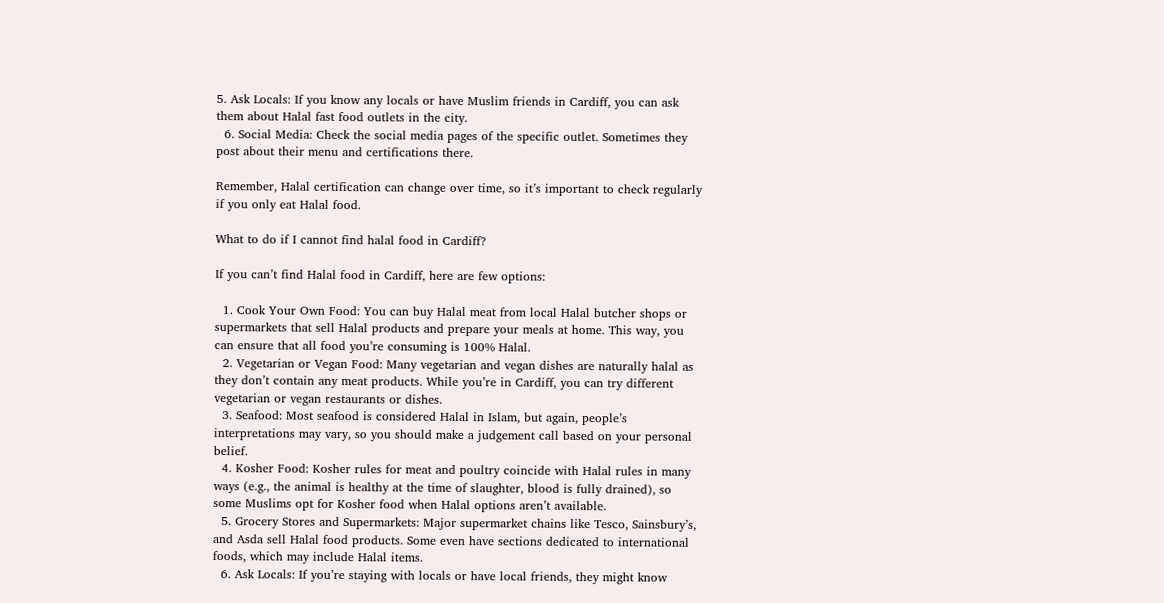5. Ask Locals: If you know any locals or have Muslim friends in Cardiff, you can ask them about Halal fast food outlets in the city.
  6. Social Media: Check the social media pages of the specific outlet. Sometimes they post about their menu and certifications there.

Remember, Halal certification can change over time, so it’s important to check regularly if you only eat Halal food.

What to do if I cannot find halal food in Cardiff?

If you can’t find Halal food in Cardiff, here are few options:

  1. Cook Your Own Food: You can buy Halal meat from local Halal butcher shops or supermarkets that sell Halal products and prepare your meals at home. This way, you can ensure that all food you’re consuming is 100% Halal.
  2. Vegetarian or Vegan Food: Many vegetarian and vegan dishes are naturally halal as they don’t contain any meat products. While you’re in Cardiff, you can try different vegetarian or vegan restaurants or dishes.
  3. Seafood: Most seafood is considered Halal in Islam, but again, people’s interpretations may vary, so you should make a judgement call based on your personal belief.
  4. Kosher Food: Kosher rules for meat and poultry coincide with Halal rules in many ways (e.g., the animal is healthy at the time of slaughter, blood is fully drained), so some Muslims opt for Kosher food when Halal options aren’t available.
  5. Grocery Stores and Supermarkets: Major supermarket chains like Tesco, Sainsbury’s, and Asda sell Halal food products. Some even have sections dedicated to international foods, which may include Halal items.
  6. Ask Locals: If you’re staying with locals or have local friends, they might know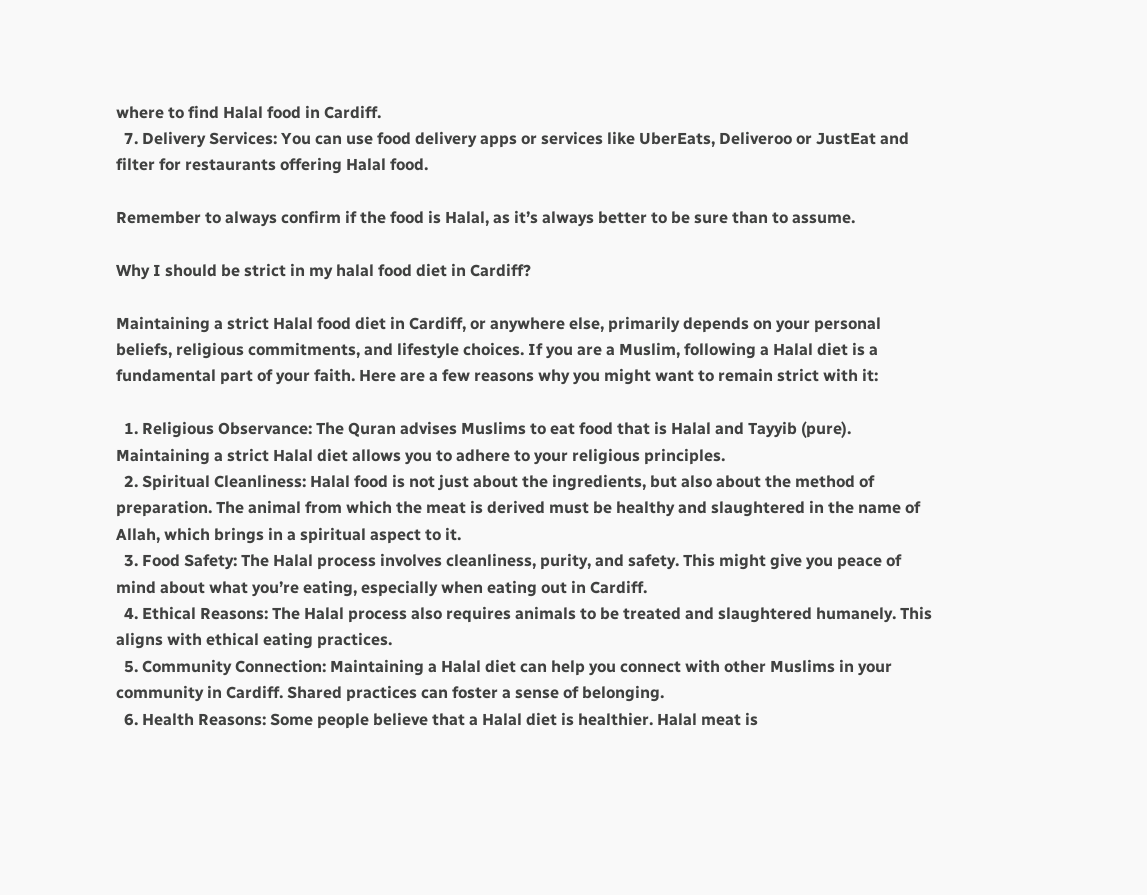where to find Halal food in Cardiff.
  7. Delivery Services: You can use food delivery apps or services like UberEats, Deliveroo or JustEat and filter for restaurants offering Halal food.

Remember to always confirm if the food is Halal, as it’s always better to be sure than to assume.

Why I should be strict in my halal food diet in Cardiff?

Maintaining a strict Halal food diet in Cardiff, or anywhere else, primarily depends on your personal beliefs, religious commitments, and lifestyle choices. If you are a Muslim, following a Halal diet is a fundamental part of your faith. Here are a few reasons why you might want to remain strict with it:

  1. Religious Observance: The Quran advises Muslims to eat food that is Halal and Tayyib (pure). Maintaining a strict Halal diet allows you to adhere to your religious principles.
  2. Spiritual Cleanliness: Halal food is not just about the ingredients, but also about the method of preparation. The animal from which the meat is derived must be healthy and slaughtered in the name of Allah, which brings in a spiritual aspect to it.
  3. Food Safety: The Halal process involves cleanliness, purity, and safety. This might give you peace of mind about what you’re eating, especially when eating out in Cardiff.
  4. Ethical Reasons: The Halal process also requires animals to be treated and slaughtered humanely. This aligns with ethical eating practices.
  5. Community Connection: Maintaining a Halal diet can help you connect with other Muslims in your community in Cardiff. Shared practices can foster a sense of belonging.
  6. Health Reasons: Some people believe that a Halal diet is healthier. Halal meat is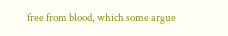free from blood, which some argue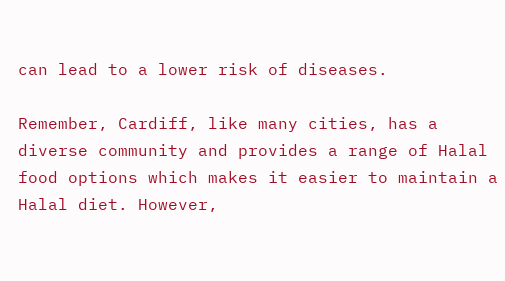can lead to a lower risk of diseases.

Remember, Cardiff, like many cities, has a diverse community and provides a range of Halal food options which makes it easier to maintain a Halal diet. However,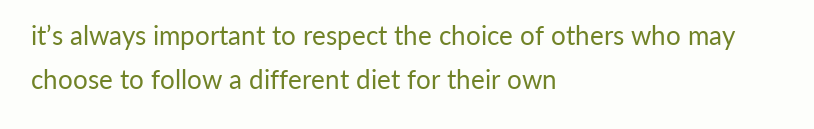it’s always important to respect the choice of others who may choose to follow a different diet for their own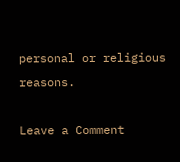personal or religious reasons.

Leave a Comment